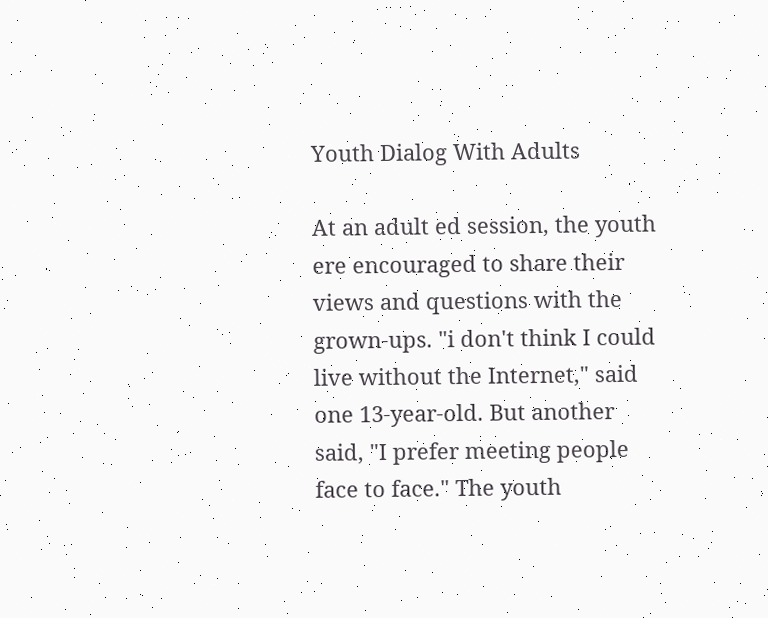Youth Dialog With Adults

At an adult ed session, the youth ere encouraged to share their views and questions with the grown-ups. "i don't think I could live without the Internet," said one 13-year-old. But another said, "I prefer meeting people face to face." The youth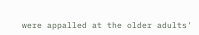were appalled at the older adults'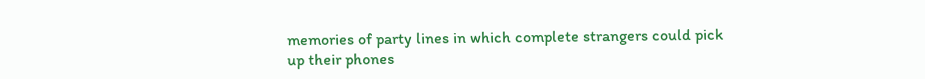memories of party lines in which complete strangers could pick up their phones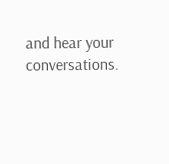and hear your conversations.